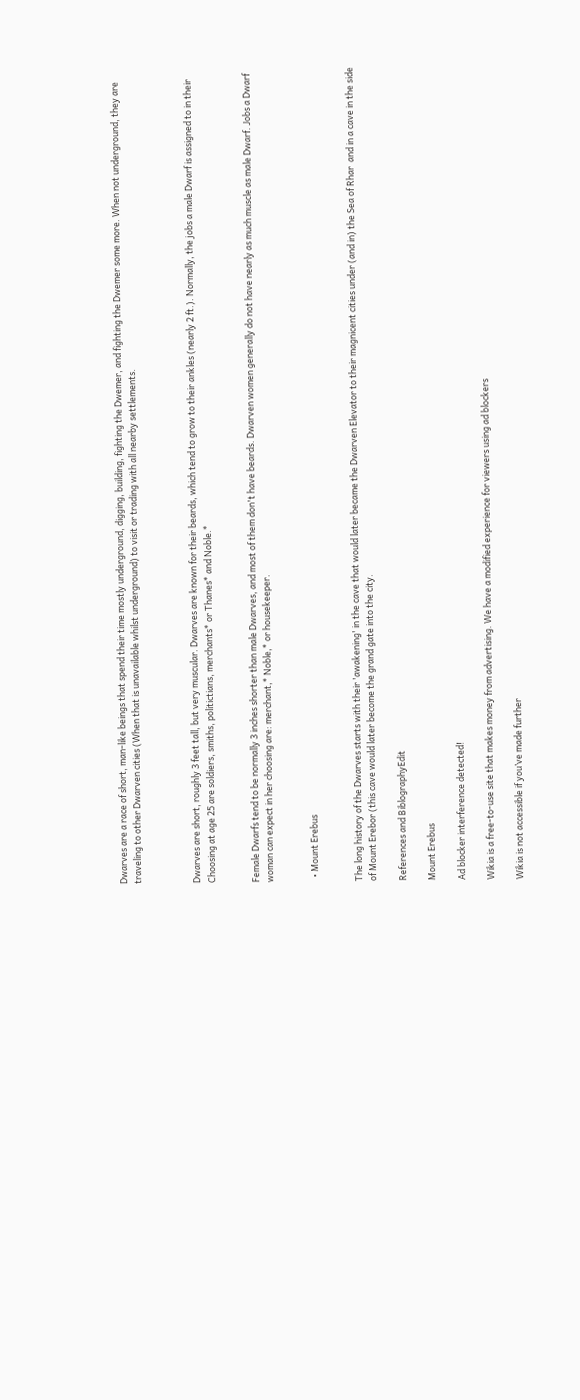Dwarves are a race of short, man-like beings that spend their time mostly underground, digging, building, fighting the Dwemer, and fighting the Dwemer some more. When not underground, they are traveling to other Dwarven cities (When that is unavailable whilst underground) to visit or trading with all nearby settlements.



Dwarves are short, roughly 3 feet tall, but very muscular. Dwarves are known for their beards, which tend to grow to their ankles (nearly 2 ft.). Normally, the jobs a male Dwarf is assigned to in their Choosing at age 25 are soldiers, smiths, politictians, merchants* or Thanes* and Noble.*


Female Dwarfs tend to be normally 3 inches shorter than male Dwarves, and most of them don't have beards. Dwarven women generally do not have nearly as much muscle as male Dwarf. Jobs a Dwarf woman can expect in her choosing are: merchant,* Noble,* or housekeeper.


  • Mount Erebus


The long history of the Dwarves starts with their 'awakening' in the cave that would later became the Dwarven Elevator to their magnicent cities under (and in) the Sea of Rhar  and in a cave in the side of Mount Erebor (this cave would later become the grand gate into the city.

References and BiblographyEdit

Mount Erebus

Ad blocker interference detected!

Wikia is a free-to-use site that makes money from advertising. We have a modified experience for viewers using ad blockers

Wikia is not accessible if you’ve made further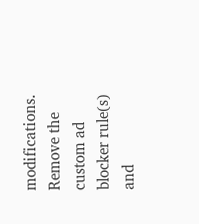modifications. Remove the custom ad blocker rule(s) and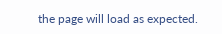the page will load as expected.